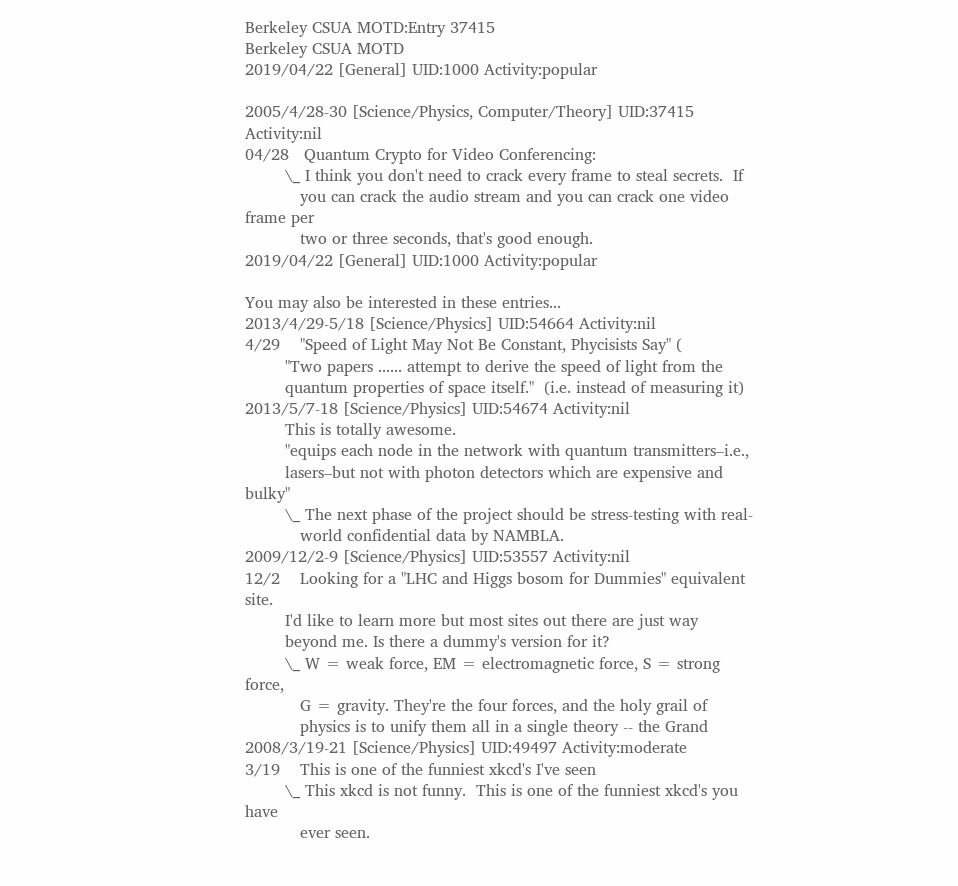Berkeley CSUA MOTD:Entry 37415
Berkeley CSUA MOTD
2019/04/22 [General] UID:1000 Activity:popular

2005/4/28-30 [Science/Physics, Computer/Theory] UID:37415 Activity:nil
04/28   Quantum Crypto for Video Conferencing:
        \_ I think you don't need to crack every frame to steal secrets.  If
           you can crack the audio stream and you can crack one video frame per
           two or three seconds, that's good enough.
2019/04/22 [General] UID:1000 Activity:popular

You may also be interested in these entries...
2013/4/29-5/18 [Science/Physics] UID:54664 Activity:nil
4/29    "Speed of Light May Not Be Constant, Phycisists Say" (
        "Two papers ...... attempt to derive the speed of light from the
        quantum properties of space itself."  (i.e. instead of measuring it)
2013/5/7-18 [Science/Physics] UID:54674 Activity:nil
        This is totally awesome.
        "equips each node in the network with quantum transmitters–i.e.,
        lasers–but not with photon detectors which are expensive and bulky"
        \_ The next phase of the project should be stress-testing with real-
           world confidential data by NAMBLA.
2009/12/2-9 [Science/Physics] UID:53557 Activity:nil
12/2    Looking for a "LHC and Higgs bosom for Dummies" equivalent site.
        I'd like to learn more but most sites out there are just way
        beyond me. Is there a dummy's version for it?
        \_ W = weak force, EM = electromagnetic force, S = strong force,
           G = gravity. They're the four forces, and the holy grail of
           physics is to unify them all in a single theory -- the Grand
2008/3/19-21 [Science/Physics] UID:49497 Activity:moderate
3/19    This is one of the funniest xkcd's I've seen
        \_ This xkcd is not funny.  This is one of the funniest xkcd's you have
           ever seen.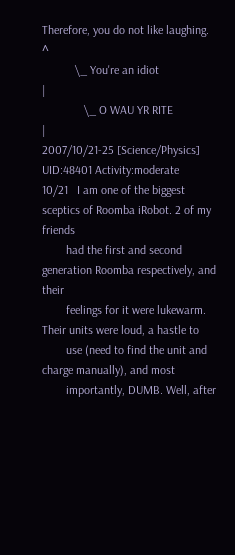Therefore, you do not like laughing.        ^
           \_ You're an idiot                                      |
              \_ O WAU YR RITE                                     |
2007/10/21-25 [Science/Physics] UID:48401 Activity:moderate
10/21   I am one of the biggest sceptics of Roomba iRobot. 2 of my friends
        had the first and second generation Roomba respectively, and their
        feelings for it were lukewarm. Their units were loud, a hastle to
        use (need to find the unit and charge manually), and most
        importantly, DUMB. Well, after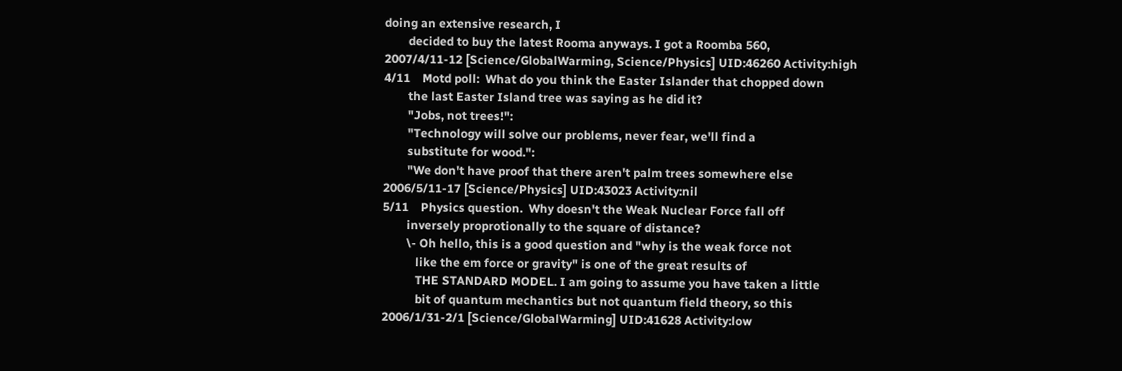doing an extensive research, I
        decided to buy the latest Rooma anyways. I got a Roomba 560,
2007/4/11-12 [Science/GlobalWarming, Science/Physics] UID:46260 Activity:high
4/11    Motd poll:  What do you think the Easter Islander that chopped down
        the last Easter Island tree was saying as he did it?
        "Jobs, not trees!":
        "Technology will solve our problems, never fear, we'll find a
        substitute for wood.":
        "We don't have proof that there aren't palm trees somewhere else
2006/5/11-17 [Science/Physics] UID:43023 Activity:nil
5/11    Physics question.  Why doesn't the Weak Nuclear Force fall off
        inversely proprotionally to the square of distance?
        \- Oh hello, this is a good question and "why is the weak force not
           like the em force or gravity" is one of the great results of
           THE STANDARD MODEL. I am going to assume you have taken a little
           bit of quantum mechantics but not quantum field theory, so this
2006/1/31-2/1 [Science/GlobalWarming] UID:41628 Activity:low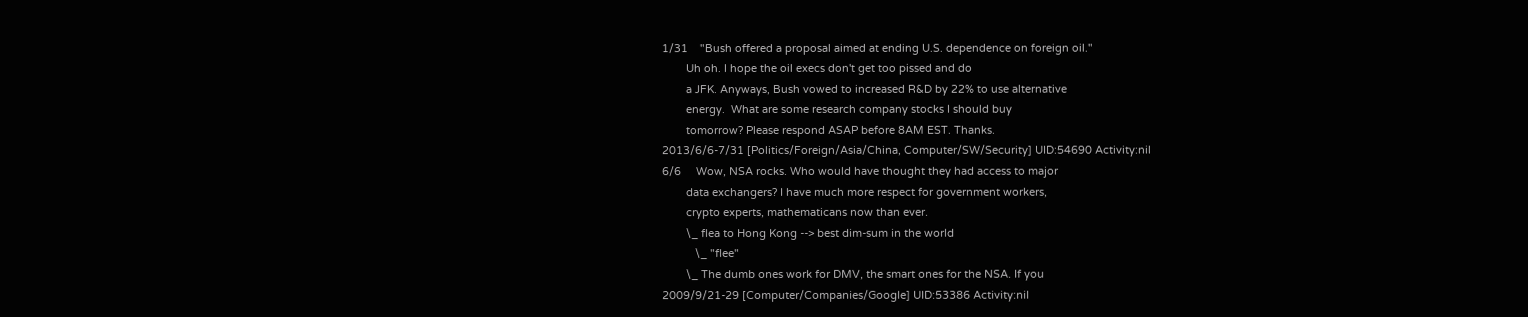1/31    "Bush offered a proposal aimed at ending U.S. dependence on foreign oil."
        Uh oh. I hope the oil execs don't get too pissed and do
        a JFK. Anyways, Bush vowed to increased R&D by 22% to use alternative
        energy.  What are some research company stocks I should buy
        tomorrow? Please respond ASAP before 8AM EST. Thanks.
2013/6/6-7/31 [Politics/Foreign/Asia/China, Computer/SW/Security] UID:54690 Activity:nil
6/6     Wow, NSA rocks. Who would have thought they had access to major
        data exchangers? I have much more respect for government workers,
        crypto experts, mathematicans now than ever.
        \_ flea to Hong Kong --> best dim-sum in the world
           \_ "flee"
        \_ The dumb ones work for DMV, the smart ones for the NSA. If you
2009/9/21-29 [Computer/Companies/Google] UID:53386 Activity:nil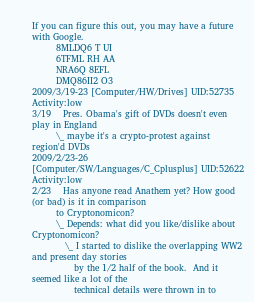If you can figure this out, you may have a future with Google.
        8MLDQ6 T UI
        6TFML RH AA
        NRA6Q 8EFL
        DMQ86II2 O3
2009/3/19-23 [Computer/HW/Drives] UID:52735 Activity:low
3/19    Pres. Obama's gift of DVDs doesn't even play in England
        \_ maybe it's a crypto-protest against region'd DVDs
2009/2/23-26 [Computer/SW/Languages/C_Cplusplus] UID:52622 Activity:low
2/23    Has anyone read Anathem yet? How good (or bad) is it in comparison
        to Cryptonomicon?
        \_ Depends: what did you like/dislike about Cryptonomicon?
           \_ I started to dislike the overlapping WW2 and present day stories
              by the 1/2 half of the book.  And it seemed like a lot of the
              technical details were thrown in to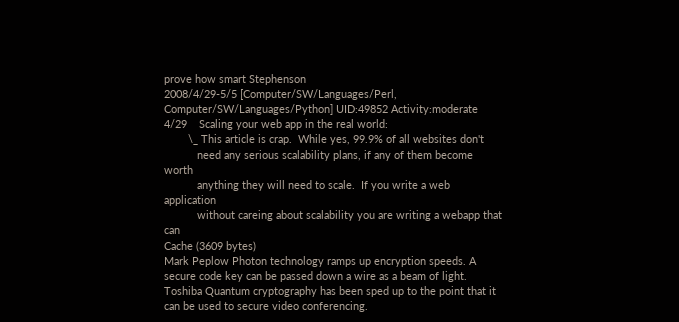prove how smart Stephenson
2008/4/29-5/5 [Computer/SW/Languages/Perl, Computer/SW/Languages/Python] UID:49852 Activity:moderate
4/29    Scaling your web app in the real world:
        \_ This article is crap.  While yes, 99.9% of all websites don't
           need any serious scalability plans, if any of them become worth
           anything they will need to scale.  If you write a web application
           without careing about scalability you are writing a webapp that can
Cache (3609 bytes)
Mark Peplow Photon technology ramps up encryption speeds. A secure code key can be passed down a wire as a beam of light. Toshiba Quantum cryptography has been sped up to the point that it can be used to secure video conferencing.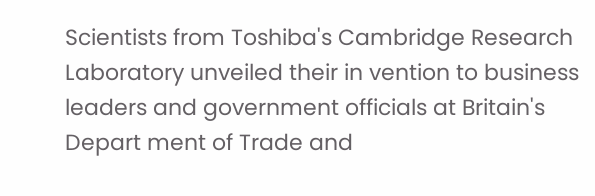Scientists from Toshiba's Cambridge Research Laboratory unveiled their in vention to business leaders and government officials at Britain's Depart ment of Trade and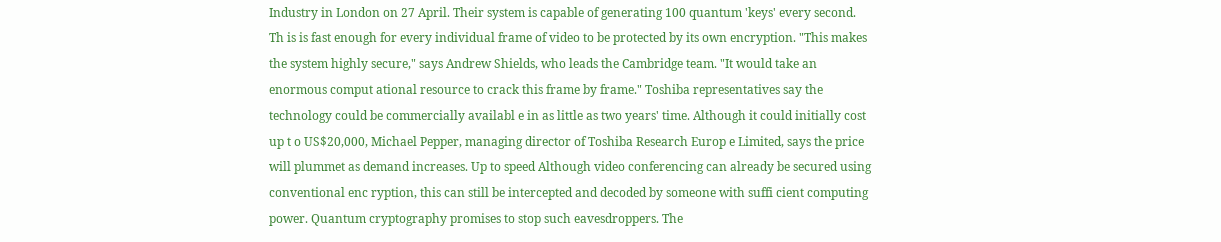Industry in London on 27 April. Their system is capable of generating 100 quantum 'keys' every second. Th is is fast enough for every individual frame of video to be protected by its own encryption. "This makes the system highly secure," says Andrew Shields, who leads the Cambridge team. "It would take an enormous comput ational resource to crack this frame by frame." Toshiba representatives say the technology could be commercially availabl e in as little as two years' time. Although it could initially cost up t o US$20,000, Michael Pepper, managing director of Toshiba Research Europ e Limited, says the price will plummet as demand increases. Up to speed Although video conferencing can already be secured using conventional enc ryption, this can still be intercepted and decoded by someone with suffi cient computing power. Quantum cryptography promises to stop such eavesdroppers. The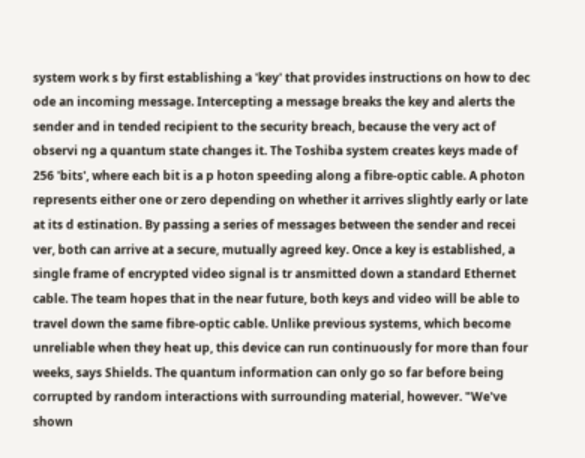system work s by first establishing a 'key' that provides instructions on how to dec ode an incoming message. Intercepting a message breaks the key and alerts the sender and in tended recipient to the security breach, because the very act of observi ng a quantum state changes it. The Toshiba system creates keys made of 256 'bits', where each bit is a p hoton speeding along a fibre-optic cable. A photon represents either one or zero depending on whether it arrives slightly early or late at its d estination. By passing a series of messages between the sender and recei ver, both can arrive at a secure, mutually agreed key. Once a key is established, a single frame of encrypted video signal is tr ansmitted down a standard Ethernet cable. The team hopes that in the near future, both keys and video will be able to travel down the same fibre-optic cable. Unlike previous systems, which become unreliable when they heat up, this device can run continuously for more than four weeks, says Shields. The quantum information can only go so far before being corrupted by random interactions with surrounding material, however. "We've shown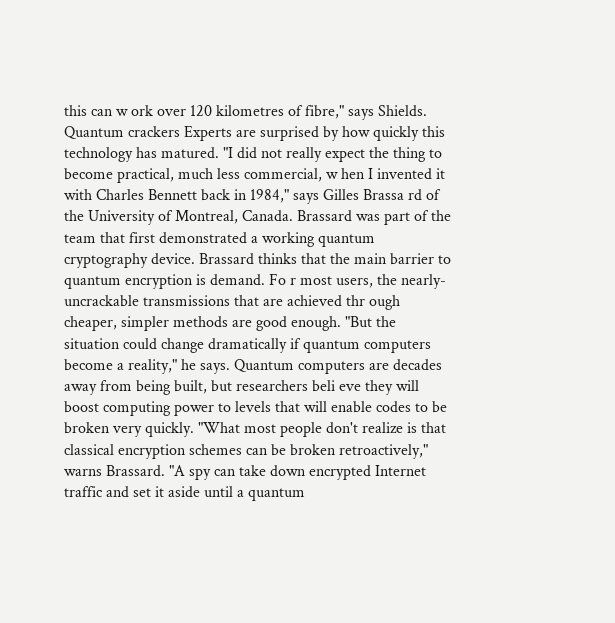this can w ork over 120 kilometres of fibre," says Shields. Quantum crackers Experts are surprised by how quickly this technology has matured. "I did not really expect the thing to become practical, much less commercial, w hen I invented it with Charles Bennett back in 1984," says Gilles Brassa rd of the University of Montreal, Canada. Brassard was part of the team that first demonstrated a working quantum cryptography device. Brassard thinks that the main barrier to quantum encryption is demand. Fo r most users, the nearly-uncrackable transmissions that are achieved thr ough cheaper, simpler methods are good enough. "But the situation could change dramatically if quantum computers become a reality," he says. Quantum computers are decades away from being built, but researchers beli eve they will boost computing power to levels that will enable codes to be broken very quickly. "What most people don't realize is that classical encryption schemes can be broken retroactively," warns Brassard. "A spy can take down encrypted Internet traffic and set it aside until a quantum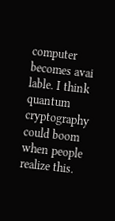computer becomes avai lable. I think quantum cryptography could boom when people realize this.